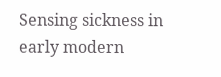Sensing sickness in early modern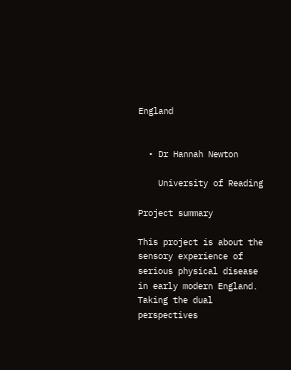England


  • Dr Hannah Newton

    University of Reading

Project summary

This project is about the sensory experience of serious physical disease in early modern England. Taking the dual perspectives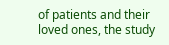of patients and their loved ones, the study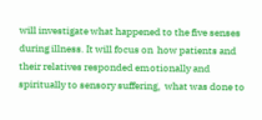will investigate what happened to the five senses during illness. It will focus on  how patients and their relatives responded emotionally and spiritually to sensory suffering,  what was done to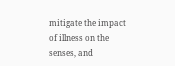mitigate the impact of illness on the senses, and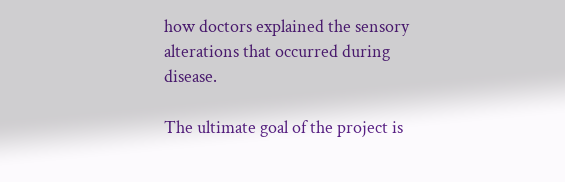how doctors explained the sensory alterations that occurred during disease.

The ultimate goal of the project is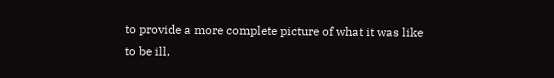to provide a more complete picture of what it was like to be ill,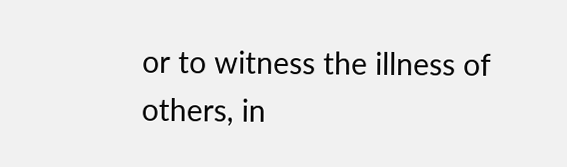or to witness the illness of others, in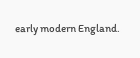early modern England.